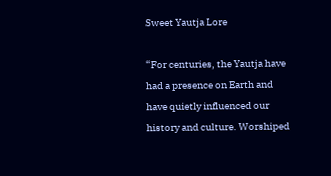Sweet Yautja Lore

“For centuries, the Yautja have had a presence on Earth and have quietly influenced our history and culture. Worshiped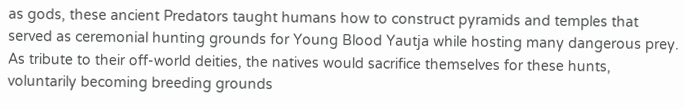as gods, these ancient Predators taught humans how to construct pyramids and temples that served as ceremonial hunting grounds for Young Blood Yautja while hosting many dangerous prey. As tribute to their off-world deities, the natives would sacrifice themselves for these hunts, voluntarily becoming breeding grounds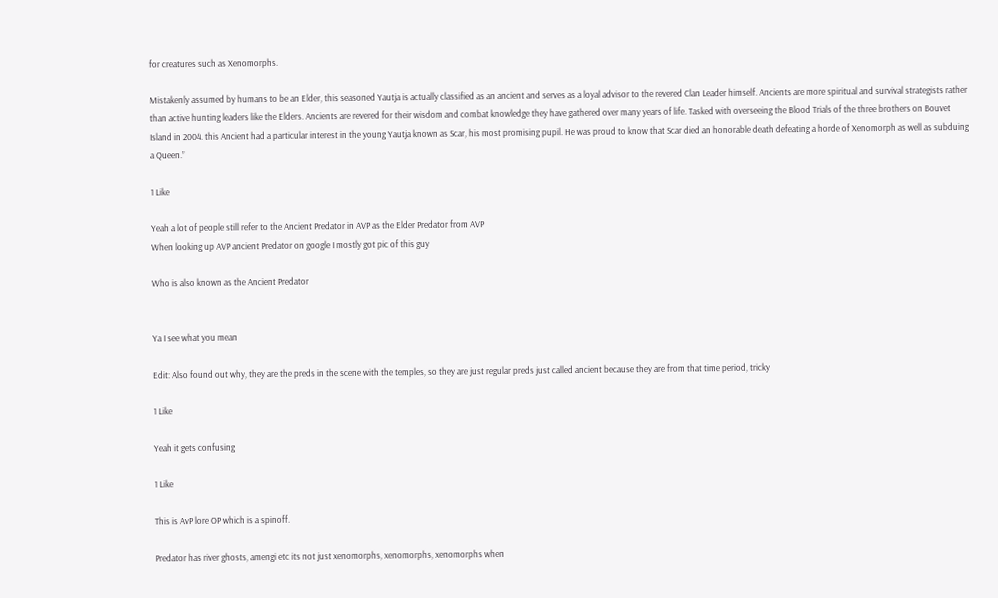for creatures such as Xenomorphs.

Mistakenly assumed by humans to be an Elder, this seasoned Yautja is actually classified as an ancient and serves as a loyal advisor to the revered Clan Leader himself. Ancients are more spiritual and survival strategists rather than active hunting leaders like the Elders. Ancients are revered for their wisdom and combat knowledge they have gathered over many years of life. Tasked with overseeing the Blood Trials of the three brothers on Bouvet Island in 2004. this Ancient had a particular interest in the young Yautja known as Scar, his most promising pupil. He was proud to know that Scar died an honorable death defeating a horde of Xenomorph as well as subduing a Queen.”

1 Like

Yeah a lot of people still refer to the Ancient Predator in AVP as the Elder Predator from AVP
When looking up AVP ancient Predator on google I mostly got pic of this guy

Who is also known as the Ancient Predator


Ya I see what you mean

Edit: Also found out why, they are the preds in the scene with the temples, so they are just regular preds just called ancient because they are from that time period, tricky

1 Like

Yeah it gets confusing

1 Like

This is AvP lore OP which is a spinoff.

Predator has river ghosts, amengi etc its not just xenomorphs, xenomorphs, xenomorphs when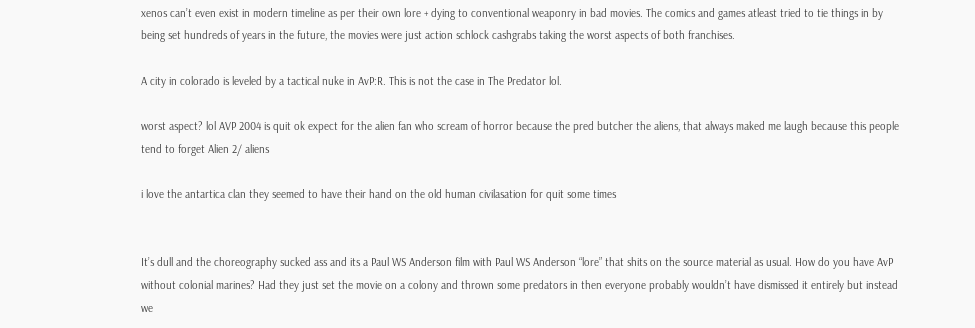xenos can’t even exist in modern timeline as per their own lore + dying to conventional weaponry in bad movies. The comics and games atleast tried to tie things in by being set hundreds of years in the future, the movies were just action schlock cashgrabs taking the worst aspects of both franchises.

A city in colorado is leveled by a tactical nuke in AvP:R. This is not the case in The Predator lol.

worst aspect? lol AVP 2004 is quit ok expect for the alien fan who scream of horror because the pred butcher the aliens, that always maked me laugh because this people tend to forget Alien 2/ aliens

i love the antartica clan they seemed to have their hand on the old human civilasation for quit some times


It’s dull and the choreography sucked ass and its a Paul WS Anderson film with Paul WS Anderson “lore” that shits on the source material as usual. How do you have AvP without colonial marines? Had they just set the movie on a colony and thrown some predators in then everyone probably wouldn’t have dismissed it entirely but instead we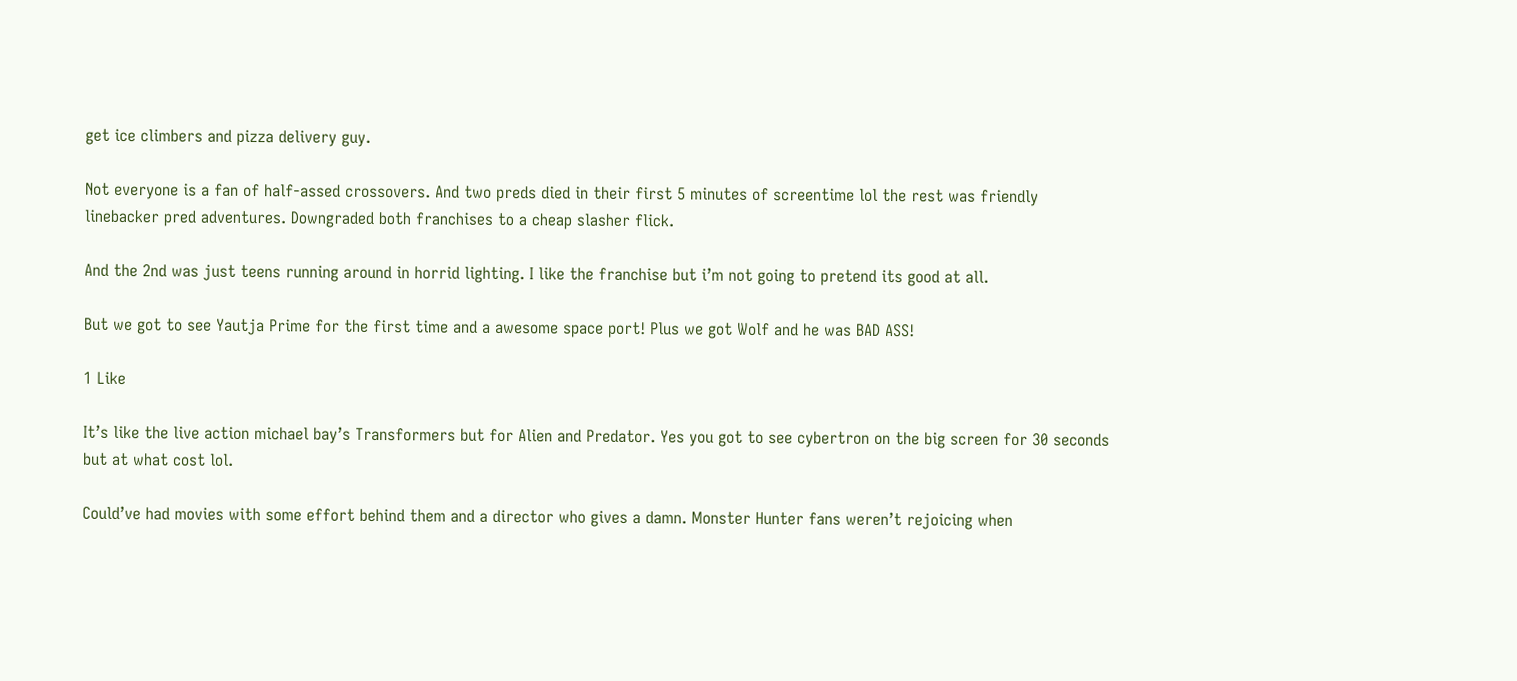get ice climbers and pizza delivery guy.

Not everyone is a fan of half-assed crossovers. And two preds died in their first 5 minutes of screentime lol the rest was friendly linebacker pred adventures. Downgraded both franchises to a cheap slasher flick.

And the 2nd was just teens running around in horrid lighting. I like the franchise but i’m not going to pretend its good at all.

But we got to see Yautja Prime for the first time and a awesome space port! Plus we got Wolf and he was BAD ASS!

1 Like

It’s like the live action michael bay’s Transformers but for Alien and Predator. Yes you got to see cybertron on the big screen for 30 seconds but at what cost lol.

Could’ve had movies with some effort behind them and a director who gives a damn. Monster Hunter fans weren’t rejoicing when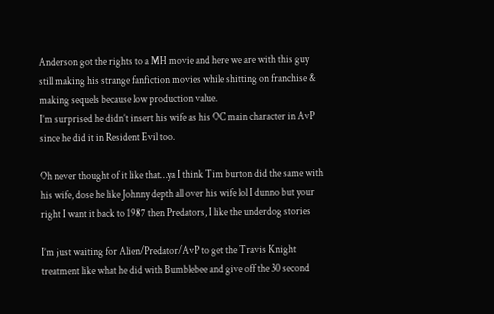Anderson got the rights to a MH movie and here we are with this guy still making his strange fanfiction movies while shitting on franchise & making sequels because low production value.
I’m surprised he didn’t insert his wife as his OC main character in AvP since he did it in Resident Evil too.

Oh never thought of it like that…ya I think Tim burton did the same with his wife, dose he like Johnny depth all over his wife lol I dunno but your right I want it back to 1987 then Predators, I like the underdog stories

I’m just waiting for Alien/Predator/AvP to get the Travis Knight treatment like what he did with Bumblebee and give off the 30 second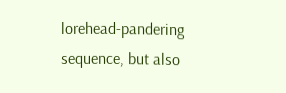lorehead-pandering sequence, but also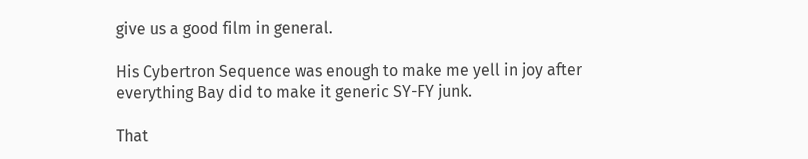give us a good film in general.

His Cybertron Sequence was enough to make me yell in joy after everything Bay did to make it generic SY-FY junk.

That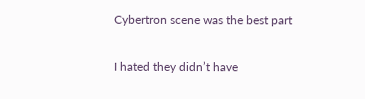Cybertron scene was the best part

I hated they didn’t have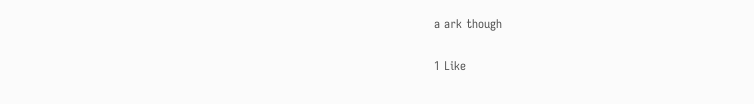a ark though

1 Like